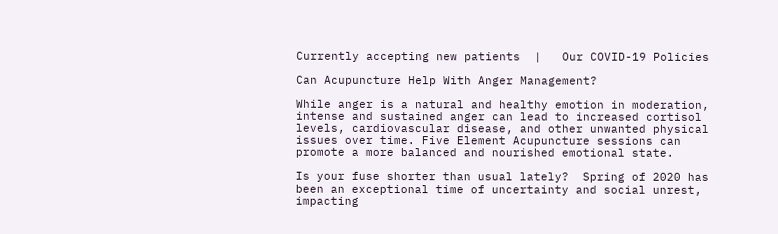Currently accepting new patients  |   Our COVID-19 Policies

Can Acupuncture Help With Anger Management?

While anger is a natural and healthy emotion in moderation, intense and sustained anger can lead to increased cortisol levels, cardiovascular disease, and other unwanted physical issues over time. Five Element Acupuncture sessions can promote a more balanced and nourished emotional state.

Is your fuse shorter than usual lately?  Spring of 2020 has been an exceptional time of uncertainty and social unrest, impacting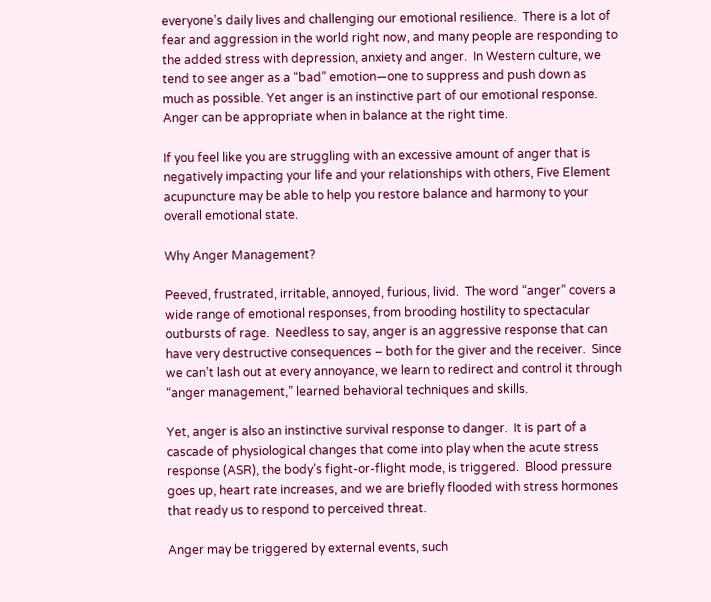everyone’s daily lives and challenging our emotional resilience.  There is a lot of fear and aggression in the world right now, and many people are responding to the added stress with depression, anxiety and anger.  In Western culture, we tend to see anger as a “bad” emotion—one to suppress and push down as much as possible. Yet anger is an instinctive part of our emotional response.  Anger can be appropriate when in balance at the right time.

If you feel like you are struggling with an excessive amount of anger that is negatively impacting your life and your relationships with others, Five Element acupuncture may be able to help you restore balance and harmony to your overall emotional state.

Why Anger Management?

Peeved, frustrated, irritable, annoyed, furious, livid.  The word “anger” covers a wide range of emotional responses, from brooding hostility to spectacular outbursts of rage.  Needless to say, anger is an aggressive response that can have very destructive consequences – both for the giver and the receiver.  Since we can’t lash out at every annoyance, we learn to redirect and control it through “anger management,” learned behavioral techniques and skills.

Yet, anger is also an instinctive survival response to danger.  It is part of a cascade of physiological changes that come into play when the acute stress response (ASR), the body’s fight-or-flight mode, is triggered.  Blood pressure goes up, heart rate increases, and we are briefly flooded with stress hormones that ready us to respond to perceived threat.

Anger may be triggered by external events, such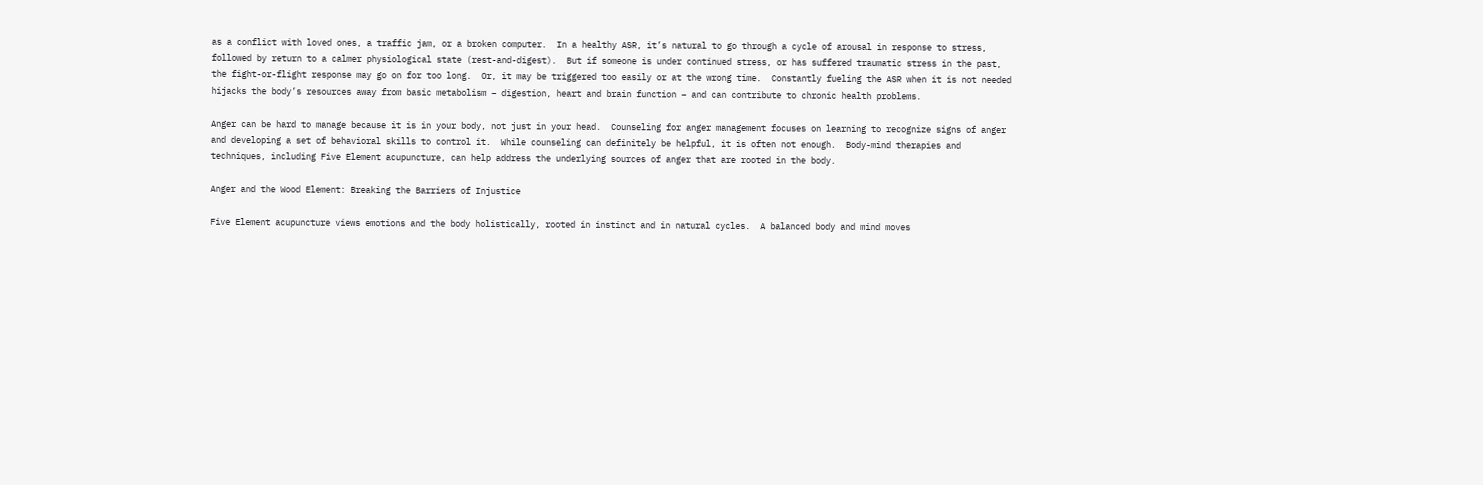as a conflict with loved ones, a traffic jam, or a broken computer.  In a healthy ASR, it’s natural to go through a cycle of arousal in response to stress, followed by return to a calmer physiological state (rest-and-digest).  But if someone is under continued stress, or has suffered traumatic stress in the past, the fight-or-flight response may go on for too long.  Or, it may be triggered too easily or at the wrong time.  Constantly fueling the ASR when it is not needed hijacks the body’s resources away from basic metabolism – digestion, heart and brain function – and can contribute to chronic health problems.

Anger can be hard to manage because it is in your body, not just in your head.  Counseling for anger management focuses on learning to recognize signs of anger and developing a set of behavioral skills to control it.  While counseling can definitely be helpful, it is often not enough.  Body-mind therapies and techniques, including Five Element acupuncture, can help address the underlying sources of anger that are rooted in the body.

Anger and the Wood Element: Breaking the Barriers of Injustice

Five Element acupuncture views emotions and the body holistically, rooted in instinct and in natural cycles.  A balanced body and mind moves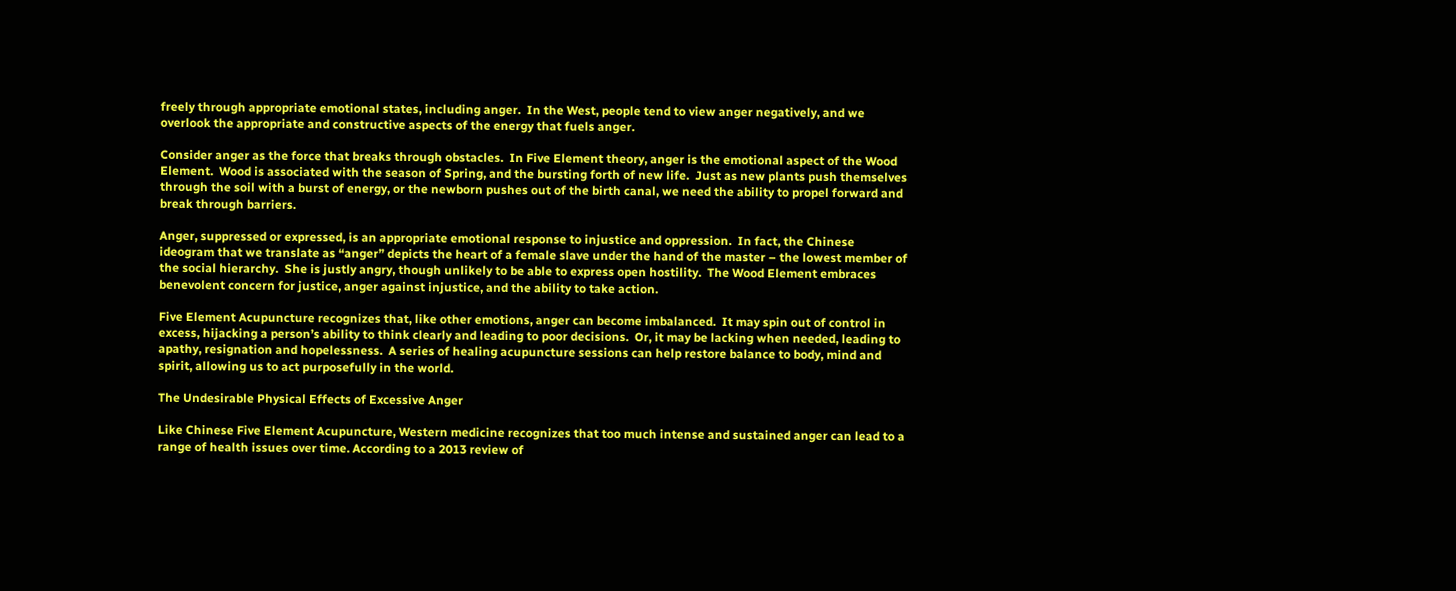freely through appropriate emotional states, including anger.  In the West, people tend to view anger negatively, and we overlook the appropriate and constructive aspects of the energy that fuels anger.

Consider anger as the force that breaks through obstacles.  In Five Element theory, anger is the emotional aspect of the Wood Element.  Wood is associated with the season of Spring, and the bursting forth of new life.  Just as new plants push themselves through the soil with a burst of energy, or the newborn pushes out of the birth canal, we need the ability to propel forward and break through barriers.

Anger, suppressed or expressed, is an appropriate emotional response to injustice and oppression.  In fact, the Chinese ideogram that we translate as “anger” depicts the heart of a female slave under the hand of the master – the lowest member of the social hierarchy.  She is justly angry, though unlikely to be able to express open hostility.  The Wood Element embraces benevolent concern for justice, anger against injustice, and the ability to take action.

Five Element Acupuncture recognizes that, like other emotions, anger can become imbalanced.  It may spin out of control in excess, hijacking a person’s ability to think clearly and leading to poor decisions.  Or, it may be lacking when needed, leading to apathy, resignation and hopelessness.  A series of healing acupuncture sessions can help restore balance to body, mind and spirit, allowing us to act purposefully in the world.

The Undesirable Physical Effects of Excessive Anger

Like Chinese Five Element Acupuncture, Western medicine recognizes that too much intense and sustained anger can lead to a range of health issues over time. According to a 2013 review of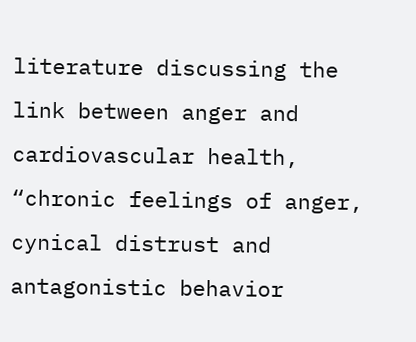literature discussing the link between anger and cardiovascular health, “chronic feelings of anger, cynical distrust and antagonistic behavior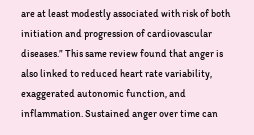are at least modestly associated with risk of both initiation and progression of cardiovascular diseases.” This same review found that anger is also linked to reduced heart rate variability, exaggerated autonomic function, and inflammation. Sustained anger over time can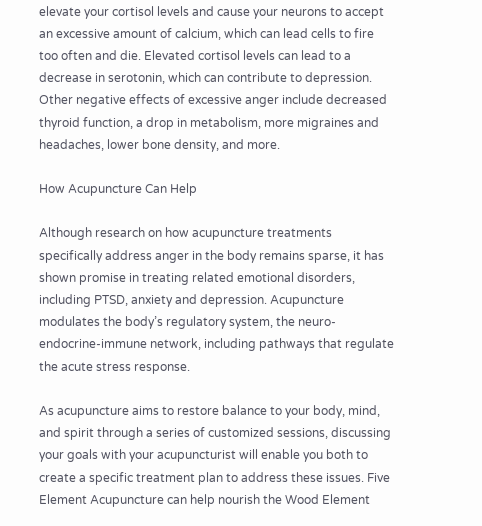elevate your cortisol levels and cause your neurons to accept an excessive amount of calcium, which can lead cells to fire too often and die. Elevated cortisol levels can lead to a decrease in serotonin, which can contribute to depression. Other negative effects of excessive anger include decreased thyroid function, a drop in metabolism, more migraines and headaches, lower bone density, and more.

How Acupuncture Can Help

Although research on how acupuncture treatments specifically address anger in the body remains sparse, it has shown promise in treating related emotional disorders, including PTSD, anxiety and depression. Acupuncture modulates the body’s regulatory system, the neuro-endocrine-immune network, including pathways that regulate the acute stress response.

As acupuncture aims to restore balance to your body, mind, and spirit through a series of customized sessions, discussing your goals with your acupuncturist will enable you both to create a specific treatment plan to address these issues. Five Element Acupuncture can help nourish the Wood Element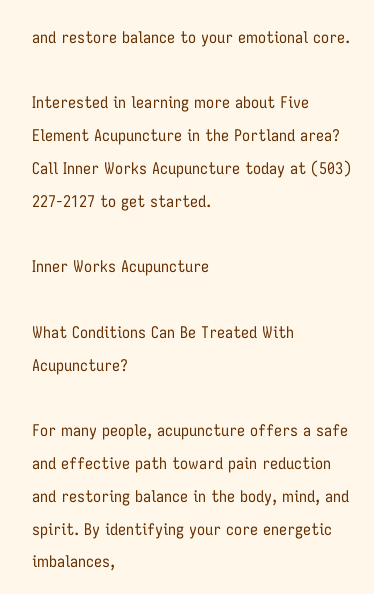and restore balance to your emotional core.

Interested in learning more about Five Element Acupuncture in the Portland area? Call Inner Works Acupuncture today at (503) 227-2127 to get started.

Inner Works Acupuncture

What Conditions Can Be Treated With Acupuncture?

For many people, acupuncture offers a safe and effective path toward pain reduction and restoring balance in the body, mind, and spirit. By identifying your core energetic imbalances,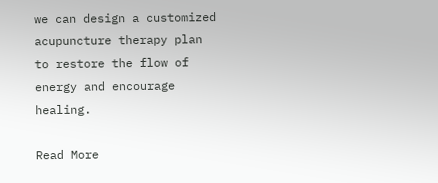we can design a customized acupuncture therapy plan to restore the flow of energy and encourage healing.

Read More